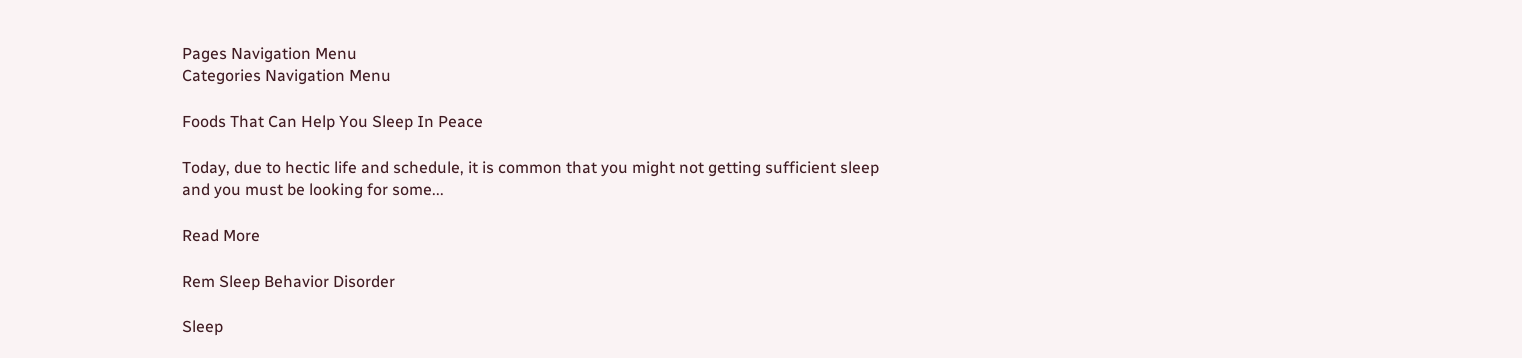Pages Navigation Menu
Categories Navigation Menu

Foods That Can Help You Sleep In Peace

Today, due to hectic life and schedule, it is common that you might not getting sufficient sleep and you must be looking for some...

Read More

Rem Sleep Behavior Disorder

Sleep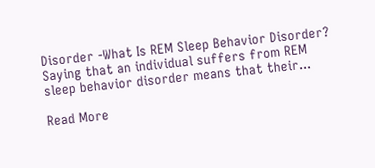Disorder -What Is REM Sleep Behavior Disorder? Saying that an individual suffers from REM sleep behavior disorder means that their...

Read More